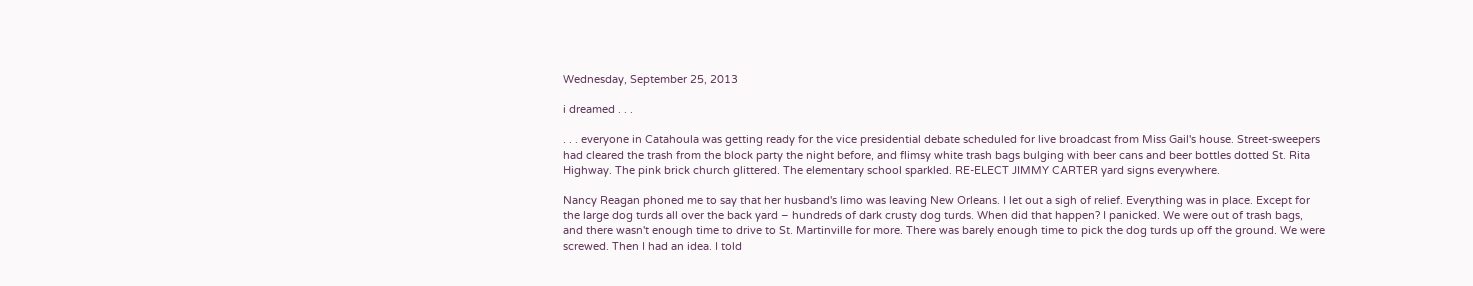Wednesday, September 25, 2013

i dreamed . . .

. . . everyone in Catahoula was getting ready for the vice presidential debate scheduled for live broadcast from Miss Gail's house. Street-sweepers had cleared the trash from the block party the night before, and flimsy white trash bags bulging with beer cans and beer bottles dotted St. Rita Highway. The pink brick church glittered. The elementary school sparkled. RE-ELECT JIMMY CARTER yard signs everywhere.

Nancy Reagan phoned me to say that her husband's limo was leaving New Orleans. I let out a sigh of relief. Everything was in place. Except for the large dog turds all over the back yard – hundreds of dark crusty dog turds. When did that happen? I panicked. We were out of trash bags, and there wasn't enough time to drive to St. Martinville for more. There was barely enough time to pick the dog turds up off the ground. We were screwed. Then I had an idea. I told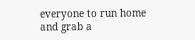everyone to run home and grab a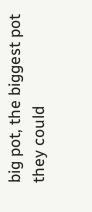big pot, the biggest pot they could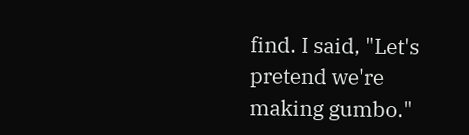find. I said, "Let's pretend we're making gumbo."